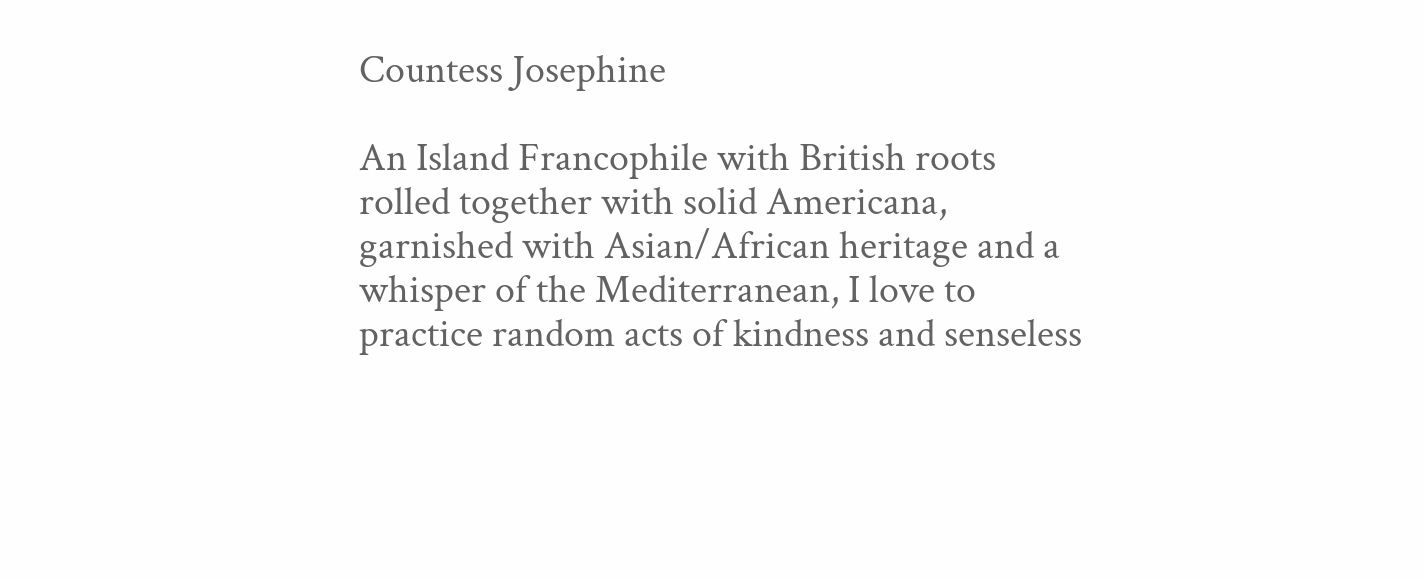Countess Josephine

An Island Francophile with British roots rolled together with solid Americana, garnished with Asian/African heritage and a whisper of the Mediterranean, I love to practice random acts of kindness and senseless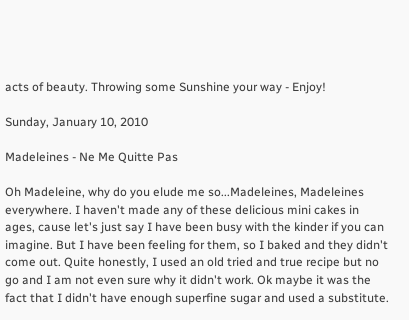acts of beauty. Throwing some Sunshine your way - Enjoy!

Sunday, January 10, 2010

Madeleines - Ne Me Quitte Pas

Oh Madeleine, why do you elude me so...Madeleines, Madeleines everywhere. I haven't made any of these delicious mini cakes in ages, cause let's just say I have been busy with the kinder if you can imagine. But I have been feeling for them, so I baked and they didn't come out. Quite honestly, I used an old tried and true recipe but no go and I am not even sure why it didn't work. Ok maybe it was the fact that I didn't have enough superfine sugar and used a substitute.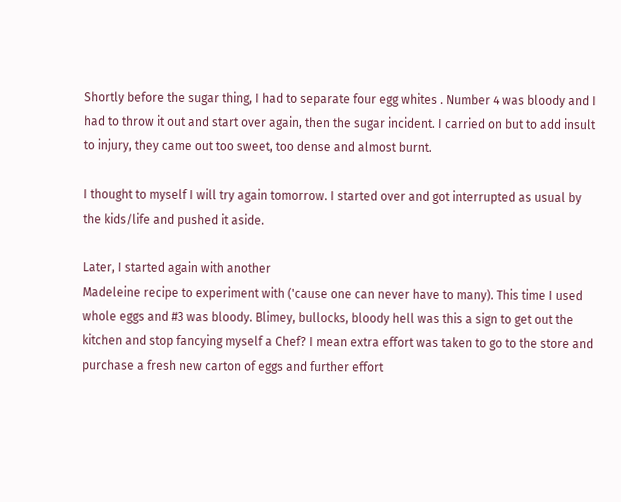Shortly before the sugar thing, I had to separate four egg whites . Number 4 was bloody and I had to throw it out and start over again, then the sugar incident. I carried on but to add insult to injury, they came out too sweet, too dense and almost burnt.

I thought to myself I will try again tomorrow. I started over and got interrupted as usual by the kids/life and pushed it aside.

Later, I started again with another
Madeleine recipe to experiment with ('cause one can never have to many). This time I used whole eggs and #3 was bloody. Blimey, bullocks, bloody hell was this a sign to get out the kitchen and stop fancying myself a Chef? I mean extra effort was taken to go to the store and purchase a fresh new carton of eggs and further effort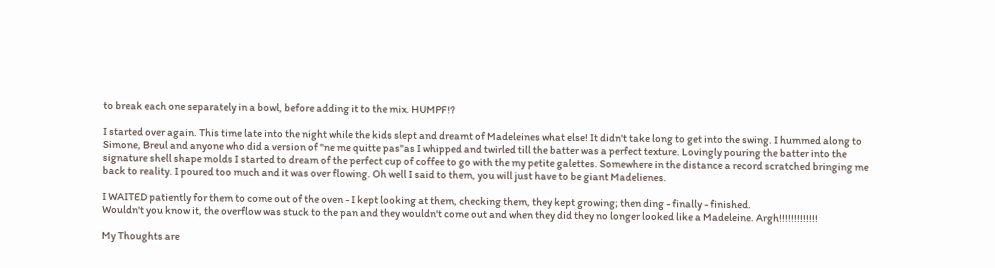to break each one separately in a bowl, before adding it to the mix. HUMPF!?

I started over again. This time late into the night while the kids slept and dreamt of Madeleines what else! It didn't take long to get into the swing. I hummed along to Simone, Breul and anyone who did a version of "ne me quitte pas"as I whipped and twirled till the batter was a perfect texture. Lovingly pouring the batter into the signature shell shape molds I started to dream of the perfect cup of coffee to go with the my petite galettes. Somewhere in the distance a record scratched bringing me back to reality. I poured too much and it was over flowing. Oh well I said to them, you will just have to be giant Madelienes.

I WAITED patiently for them to come out of the oven - I kept looking at them, checking them, they kept growing; then ding - finally - finished.
Wouldn't you know it, the overflow was stuck to the pan and they wouldn't come out and when they did they no longer looked like a Madeleine. Argh!!!!!!!!!!!!!

My Thoughts are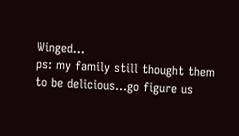Winged...
ps: my family still thought them to be delicious...go figure us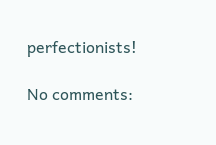perfectionists!

No comments: